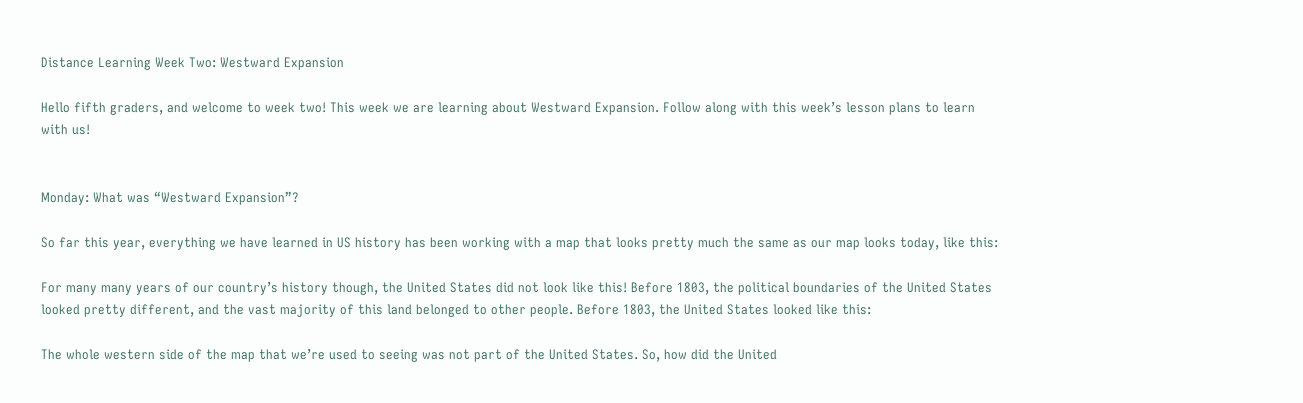Distance Learning Week Two: Westward Expansion

Hello fifth graders, and welcome to week two! This week we are learning about Westward Expansion. Follow along with this week’s lesson plans to learn with us!


Monday: What was “Westward Expansion”?

So far this year, everything we have learned in US history has been working with a map that looks pretty much the same as our map looks today, like this:

For many many years of our country’s history though, the United States did not look like this! Before 1803, the political boundaries of the United States looked pretty different, and the vast majority of this land belonged to other people. Before 1803, the United States looked like this:

The whole western side of the map that we’re used to seeing was not part of the United States. So, how did the United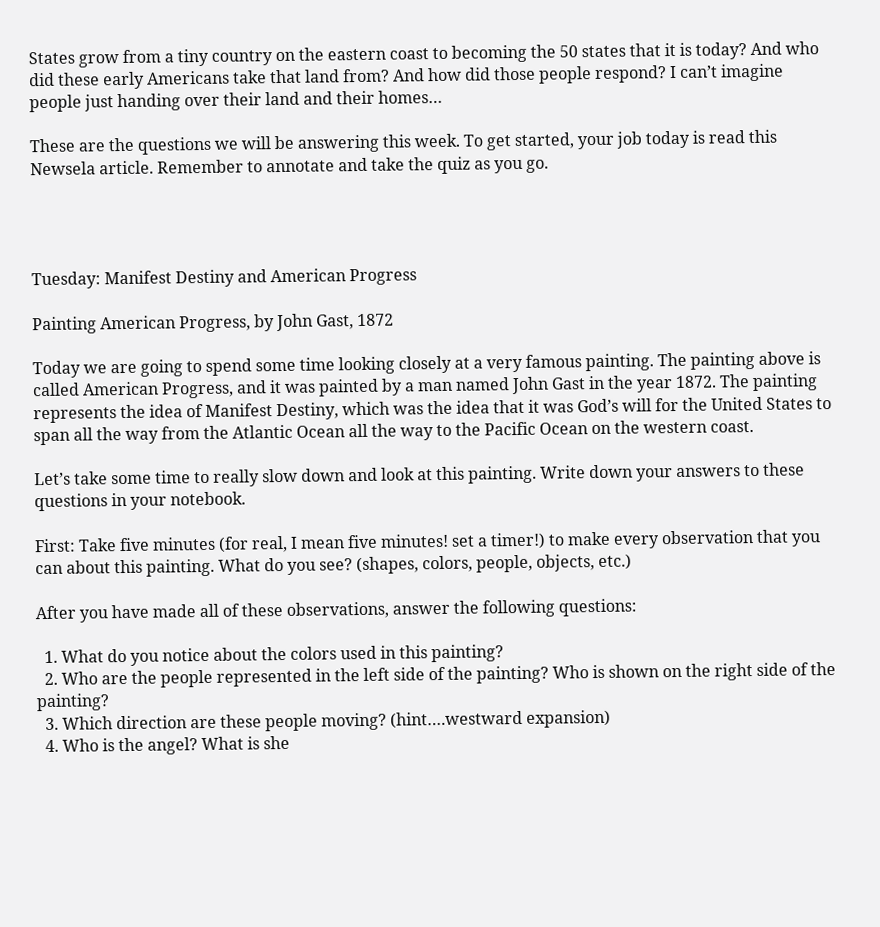States grow from a tiny country on the eastern coast to becoming the 50 states that it is today? And who did these early Americans take that land from? And how did those people respond? I can’t imagine people just handing over their land and their homes…

These are the questions we will be answering this week. To get started, your job today is read this Newsela article. Remember to annotate and take the quiz as you go.




Tuesday: Manifest Destiny and American Progress

Painting American Progress, by John Gast, 1872

Today we are going to spend some time looking closely at a very famous painting. The painting above is called American Progress, and it was painted by a man named John Gast in the year 1872. The painting represents the idea of Manifest Destiny, which was the idea that it was God’s will for the United States to span all the way from the Atlantic Ocean all the way to the Pacific Ocean on the western coast.

Let’s take some time to really slow down and look at this painting. Write down your answers to these questions in your notebook.

First: Take five minutes (for real, I mean five minutes! set a timer!) to make every observation that you can about this painting. What do you see? (shapes, colors, people, objects, etc.)

After you have made all of these observations, answer the following questions:

  1. What do you notice about the colors used in this painting?
  2. Who are the people represented in the left side of the painting? Who is shown on the right side of the painting?
  3. Which direction are these people moving? (hint….westward expansion)
  4. Who is the angel? What is she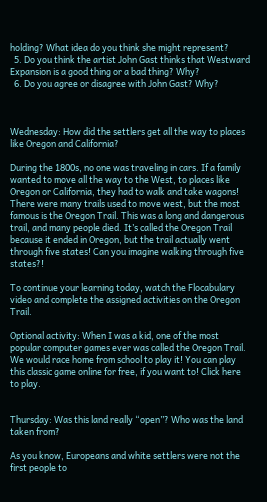holding? What idea do you think she might represent?
  5. Do you think the artist John Gast thinks that Westward Expansion is a good thing or a bad thing? Why?
  6. Do you agree or disagree with John Gast? Why?



Wednesday: How did the settlers get all the way to places like Oregon and California?

During the 1800s, no one was traveling in cars. If a family wanted to move all the way to the West, to places like Oregon or California, they had to walk and take wagons! There were many trails used to move west, but the most famous is the Oregon Trail. This was a long and dangerous trail, and many people died. It’s called the Oregon Trail because it ended in Oregon, but the trail actually went through five states! Can you imagine walking through five states?!

To continue your learning today, watch the Flocabulary video and complete the assigned activities on the Oregon Trail.

Optional activity: When I was a kid, one of the most popular computer games ever was called the Oregon Trail. We would race home from school to play it! You can play this classic game online for free, if you want to! Click here to play.


Thursday: Was this land really “open”? Who was the land taken from?

As you know, Europeans and white settlers were not the first people to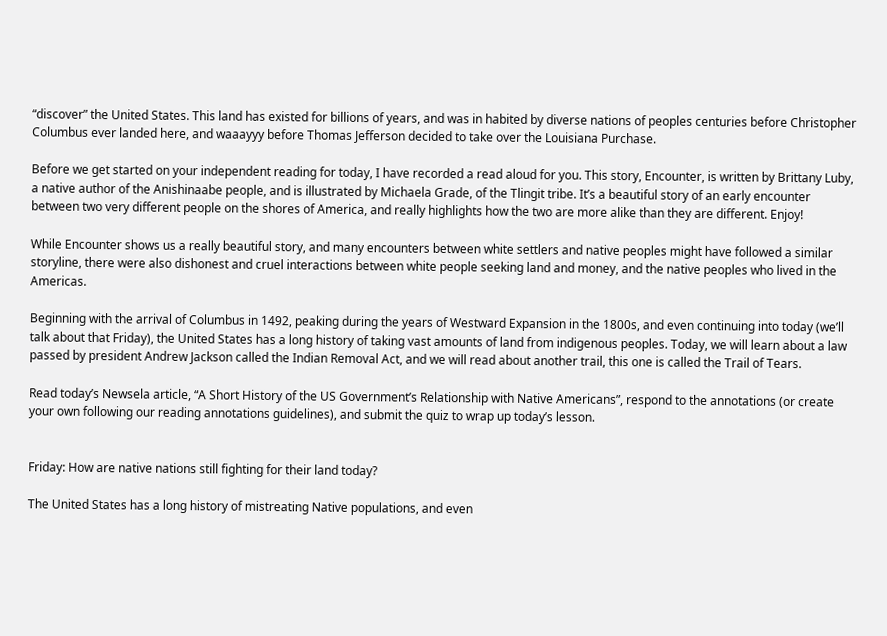“discover” the United States. This land has existed for billions of years, and was in habited by diverse nations of peoples centuries before Christopher Columbus ever landed here, and waaayyy before Thomas Jefferson decided to take over the Louisiana Purchase.

Before we get started on your independent reading for today, I have recorded a read aloud for you. This story, Encounter, is written by Brittany Luby, a native author of the Anishinaabe people, and is illustrated by Michaela Grade, of the Tlingit tribe. It’s a beautiful story of an early encounter between two very different people on the shores of America, and really highlights how the two are more alike than they are different. Enjoy!

While Encounter shows us a really beautiful story, and many encounters between white settlers and native peoples might have followed a similar storyline, there were also dishonest and cruel interactions between white people seeking land and money, and the native peoples who lived in the Americas.

Beginning with the arrival of Columbus in 1492, peaking during the years of Westward Expansion in the 1800s, and even continuing into today (we’ll talk about that Friday), the United States has a long history of taking vast amounts of land from indigenous peoples. Today, we will learn about a law passed by president Andrew Jackson called the Indian Removal Act, and we will read about another trail, this one is called the Trail of Tears.

Read today’s Newsela article, “A Short History of the US Government’s Relationship with Native Americans”, respond to the annotations (or create your own following our reading annotations guidelines), and submit the quiz to wrap up today’s lesson.


Friday: How are native nations still fighting for their land today?

The United States has a long history of mistreating Native populations, and even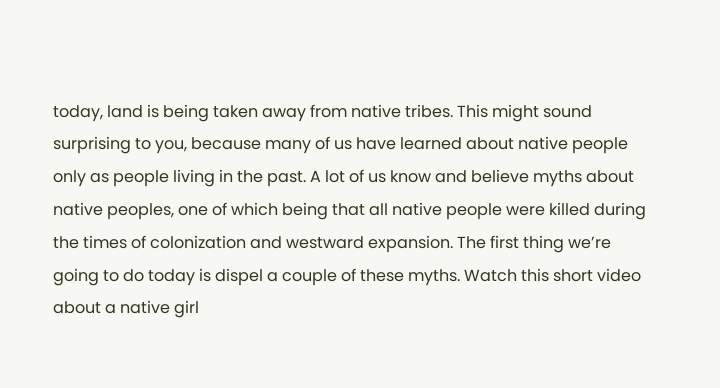today, land is being taken away from native tribes. This might sound surprising to you, because many of us have learned about native people only as people living in the past. A lot of us know and believe myths about native peoples, one of which being that all native people were killed during the times of colonization and westward expansion. The first thing we’re going to do today is dispel a couple of these myths. Watch this short video about a native girl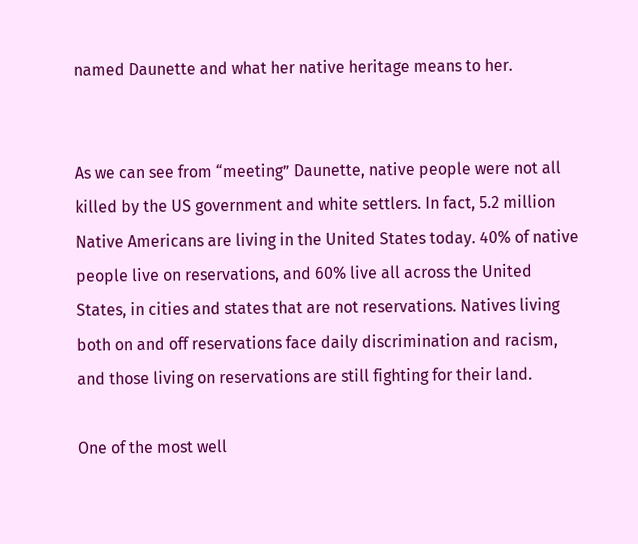named Daunette and what her native heritage means to her.


As we can see from “meeting” Daunette, native people were not all killed by the US government and white settlers. In fact, 5.2 million Native Americans are living in the United States today. 40% of native people live on reservations, and 60% live all across the United States, in cities and states that are not reservations. Natives living both on and off reservations face daily discrimination and racism, and those living on reservations are still fighting for their land.

One of the most well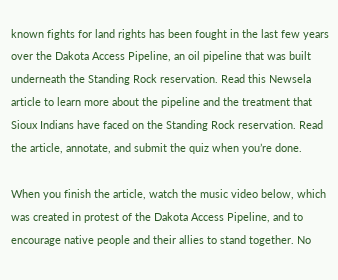known fights for land rights has been fought in the last few years over the Dakota Access Pipeline, an oil pipeline that was built underneath the Standing Rock reservation. Read this Newsela article to learn more about the pipeline and the treatment that Sioux Indians have faced on the Standing Rock reservation. Read the article, annotate, and submit the quiz when you’re done.

When you finish the article, watch the music video below, which was created in protest of the Dakota Access Pipeline, and to encourage native people and their allies to stand together. No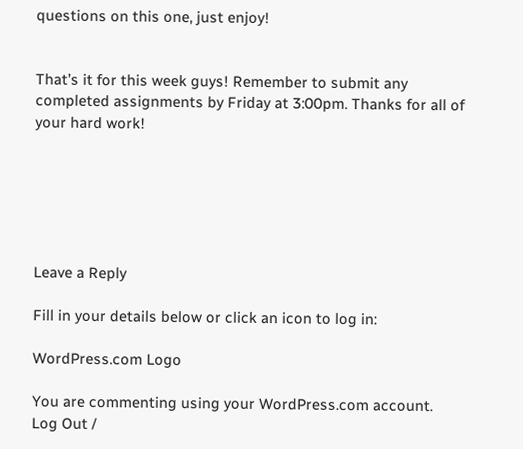questions on this one, just enjoy!


That’s it for this week guys! Remember to submit any completed assignments by Friday at 3:00pm. Thanks for all of your hard work!






Leave a Reply

Fill in your details below or click an icon to log in:

WordPress.com Logo

You are commenting using your WordPress.com account. Log Out /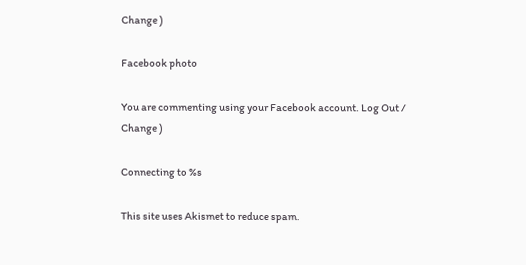Change )

Facebook photo

You are commenting using your Facebook account. Log Out /  Change )

Connecting to %s

This site uses Akismet to reduce spam.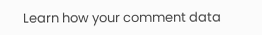Learn how your comment data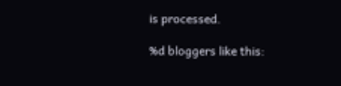is processed.

%d bloggers like this: